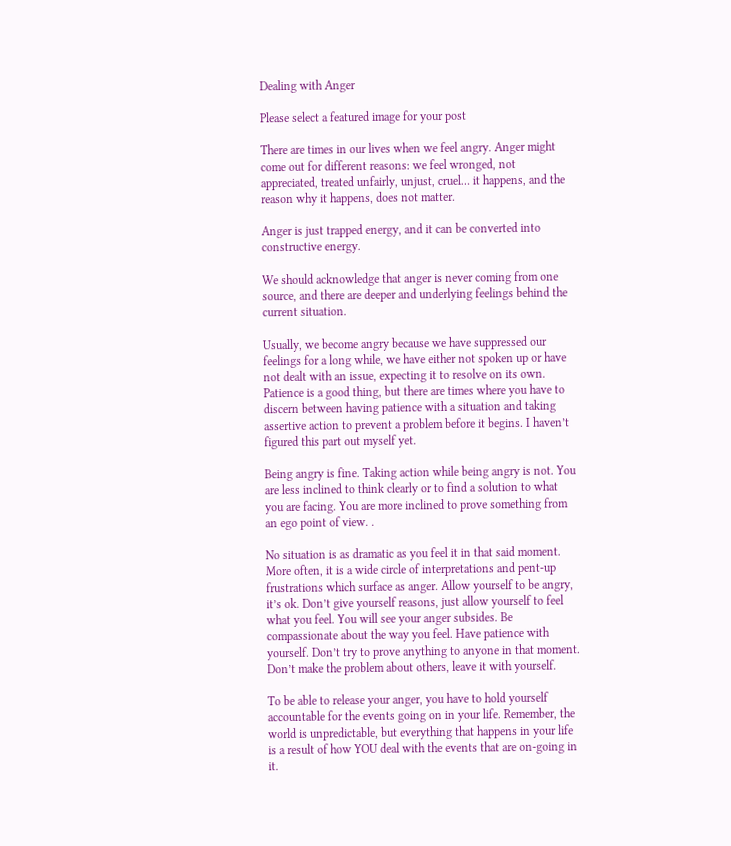Dealing with Anger

Please select a featured image for your post

There are times in our lives when we feel angry. Anger might come out for different reasons: we feel wronged, not appreciated, treated unfairly, unjust, cruel… it happens, and the reason why it happens, does not matter.

Anger is just trapped energy, and it can be converted into constructive energy.

We should acknowledge that anger is never coming from one source, and there are deeper and underlying feelings behind the current situation.

Usually, we become angry because we have suppressed our feelings for a long while, we have either not spoken up or have not dealt with an issue, expecting it to resolve on its own. Patience is a good thing, but there are times where you have to discern between having patience with a situation and taking assertive action to prevent a problem before it begins. I haven’t figured this part out myself yet.

Being angry is fine. Taking action while being angry is not. You are less inclined to think clearly or to find a solution to what you are facing. You are more inclined to prove something from an ego point of view. .

No situation is as dramatic as you feel it in that said moment. More often, it is a wide circle of interpretations and pent-up frustrations which surface as anger. Allow yourself to be angry, it’s ok. Don’t give yourself reasons, just allow yourself to feel what you feel. You will see your anger subsides. Be compassionate about the way you feel. Have patience with yourself. Don’t try to prove anything to anyone in that moment. Don’t make the problem about others, leave it with yourself.

To be able to release your anger, you have to hold yourself accountable for the events going on in your life. Remember, the world is unpredictable, but everything that happens in your life is a result of how YOU deal with the events that are on-going in it.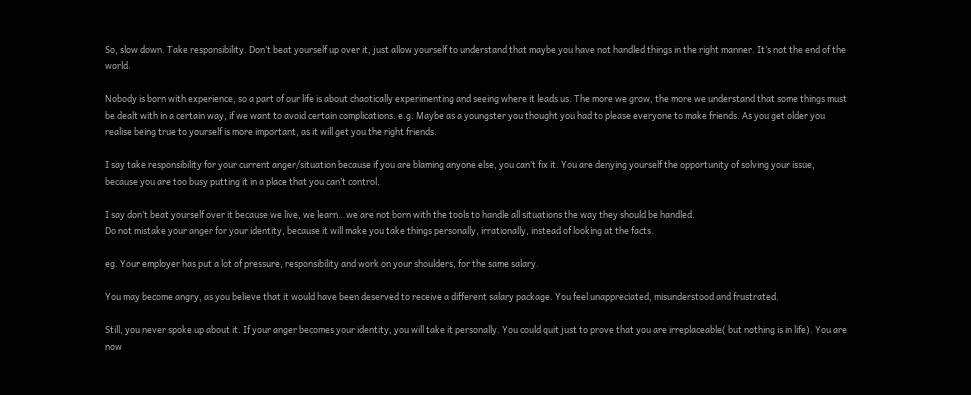So, slow down. Take responsibility. Don’t beat yourself up over it, just allow yourself to understand that maybe you have not handled things in the right manner. It’s not the end of the world.

Nobody is born with experience, so a part of our life is about chaotically experimenting and seeing where it leads us. The more we grow, the more we understand that some things must be dealt with in a certain way, if we want to avoid certain complications. e.g. Maybe as a youngster you thought you had to please everyone to make friends. As you get older you realise being true to yourself is more important, as it will get you the right friends.

I say take responsibility for your current anger/situation because if you are blaming anyone else, you can’t fix it. You are denying yourself the opportunity of solving your issue, because you are too busy putting it in a place that you can’t control.

I say don’t beat yourself over it because we live, we learn…we are not born with the tools to handle all situations the way they should be handled.
Do not mistake your anger for your identity, because it will make you take things personally, irrationally, instead of looking at the facts.

eg. Your employer has put a lot of pressure, responsibility and work on your shoulders, for the same salary.

You may become angry, as you believe that it would have been deserved to receive a different salary package. You feel unappreciated, misunderstood and frustrated.

Still, you never spoke up about it. If your anger becomes your identity, you will take it personally. You could quit just to prove that you are irreplaceable( but nothing is in life). You are now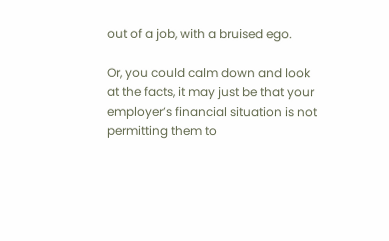out of a job, with a bruised ego.

Or, you could calm down and look at the facts, it may just be that your employer’s financial situation is not permitting them to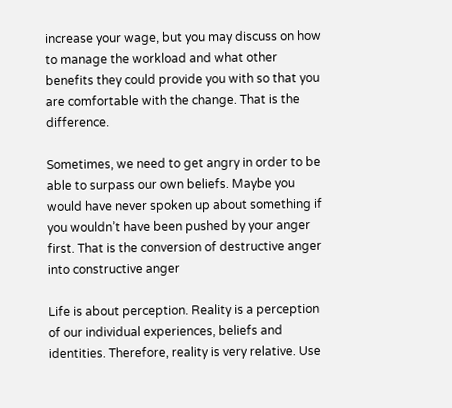increase your wage, but you may discuss on how to manage the workload and what other benefits they could provide you with so that you are comfortable with the change. That is the difference.

Sometimes, we need to get angry in order to be able to surpass our own beliefs. Maybe you would have never spoken up about something if you wouldn’t have been pushed by your anger first. That is the conversion of destructive anger into constructive anger

Life is about perception. Reality is a perception of our individual experiences, beliefs and identities. Therefore, reality is very relative. Use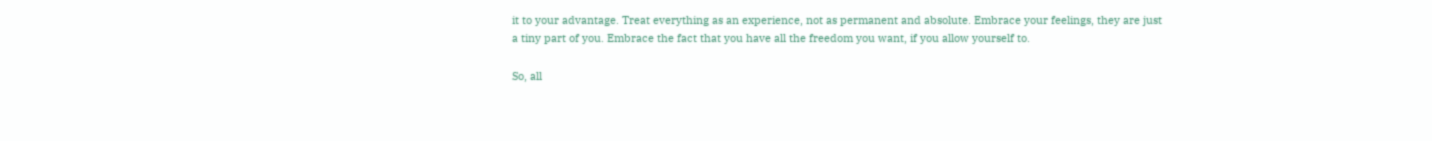it to your advantage. Treat everything as an experience, not as permanent and absolute. Embrace your feelings, they are just a tiny part of you. Embrace the fact that you have all the freedom you want, if you allow yourself to.

So, all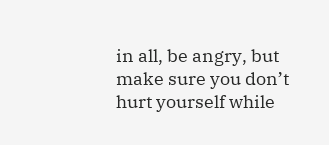in all, be angry, but make sure you don’t hurt yourself while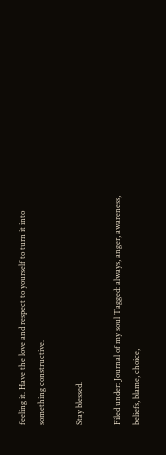feeling it. Have the love and respect to yourself to turn it into something constructive.

Stay blessed.

Filed under: Journal of my soul Tagged: always, anger, awareness, beliefs, blame, choice,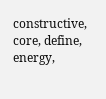constructive, core, define, energy,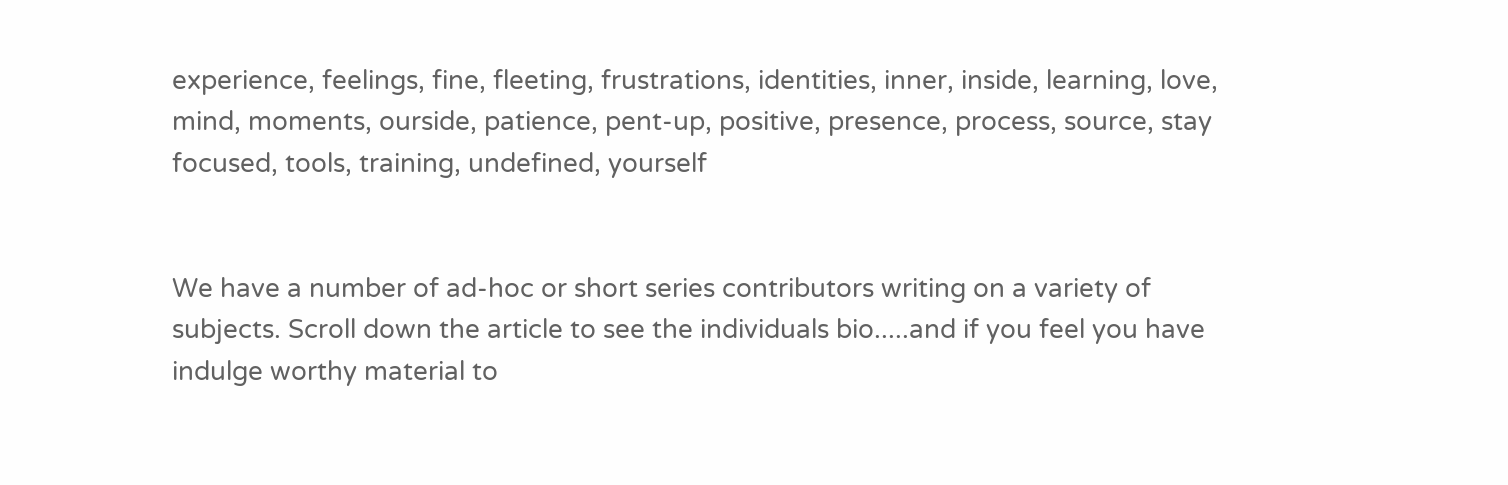experience, feelings, fine, fleeting, frustrations, identities, inner, inside, learning, love, mind, moments, ourside, patience, pent-up, positive, presence, process, source, stay focused, tools, training, undefined, yourself


We have a number of ad-hoc or short series contributors writing on a variety of subjects. Scroll down the article to see the individuals bio.....and if you feel you have indulge worthy material to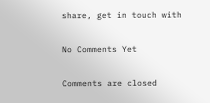share, get in touch with

No Comments Yet

Comments are closed